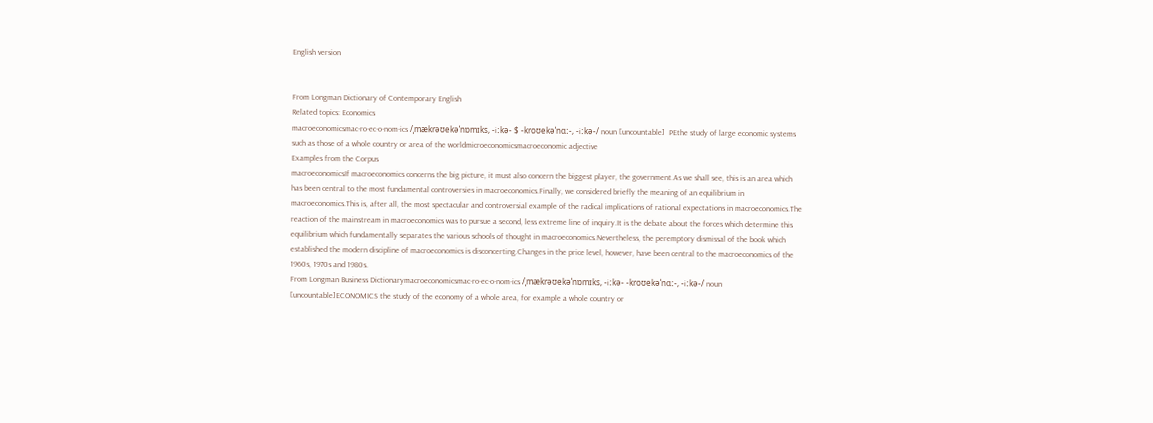English version


From Longman Dictionary of Contemporary English
Related topics: Economics
macroeconomicsmac‧ro‧ec‧o‧nom‧ics /ˌmækrəʊekəˈnɒmɪks, -iːkə- $ -kroʊekəˈnɑː-, -iːkə-/ noun [uncountable]  PEthe study of large economic systems such as those of a whole country or area of the worldmicroeconomicsmacroeconomic adjective
Examples from the Corpus
macroeconomicsIf macroeconomics concerns the big picture, it must also concern the biggest player, the government.As we shall see, this is an area which has been central to the most fundamental controversies in macroeconomics.Finally, we considered briefly the meaning of an equilibrium in macroeconomics.This is, after all, the most spectacular and controversial example of the radical implications of rational expectations in macroeconomics.The reaction of the mainstream in macroeconomics was to pursue a second, less extreme line of inquiry.It is the debate about the forces which determine this equilibrium which fundamentally separates the various schools of thought in macroeconomics.Nevertheless, the peremptory dismissal of the book which established the modern discipline of macroeconomics is disconcerting.Changes in the price level, however, have been central to the macroeconomics of the 1960s, 1970s and 1980s.
From Longman Business Dictionarymacroeconomicsmac‧ro‧ec‧o‧nom‧ics /ˌmækrəʊekəˈnɒmɪks, -iːkə- -kroʊekəˈnɑː-, -iːkə-/ noun [uncountable]ECONOMICS the study of the economy of a whole area, for example a whole country or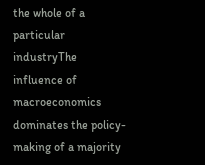the whole of a particular industryThe influence of macroeconomics dominates the policy-making of a majority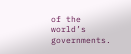of the world’s governments.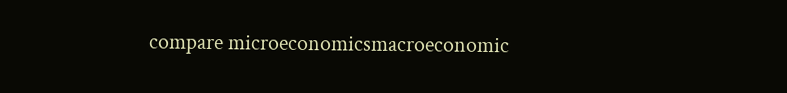compare microeconomicsmacroeconomic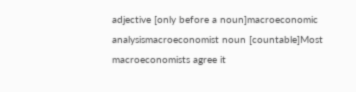adjective [only before a noun]macroeconomic analysismacroeconomist noun [countable]Most macroeconomists agree it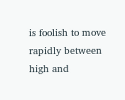is foolish to move rapidly between high and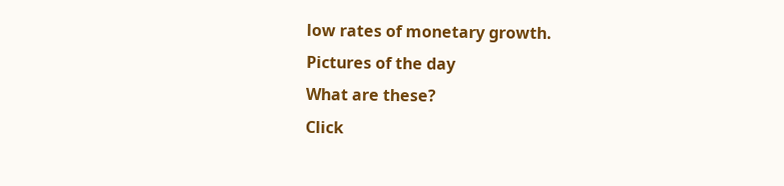low rates of monetary growth.
Pictures of the day
What are these?
Click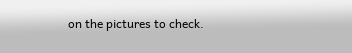on the pictures to check.